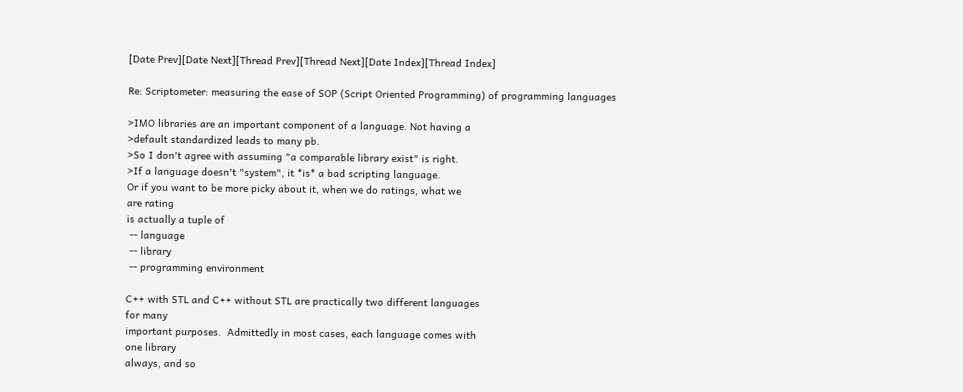[Date Prev][Date Next][Thread Prev][Thread Next][Date Index][Thread Index]

Re: Scriptometer: measuring the ease of SOP (Script Oriented Programming) of programming languages

>IMO libraries are an important component of a language. Not having a
>default standardized leads to many pb.
>So I don't agree with assuming "a comparable library exist" is right.
>If a language doesn't "system", it *is* a bad scripting language.
Or if you want to be more picky about it, when we do ratings, what we
are rating
is actually a tuple of
 -- language
 -- library
 -- programming environment

C++ with STL and C++ without STL are practically two different languages
for many
important purposes.  Admittedly in most cases, each language comes with
one library
always, and so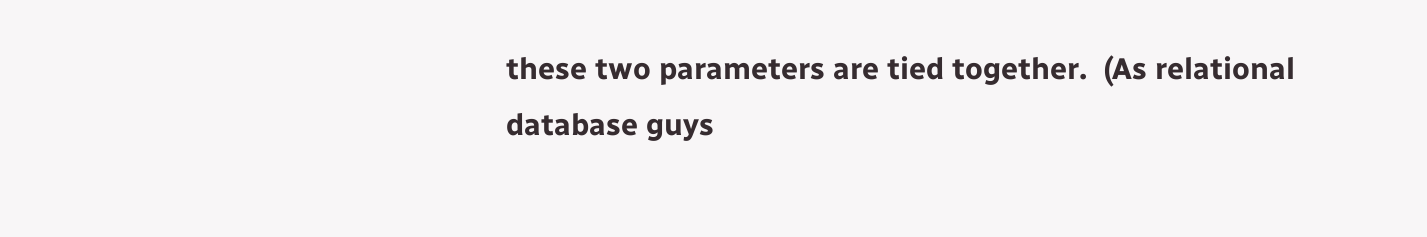these two parameters are tied together.  (As relational
database guys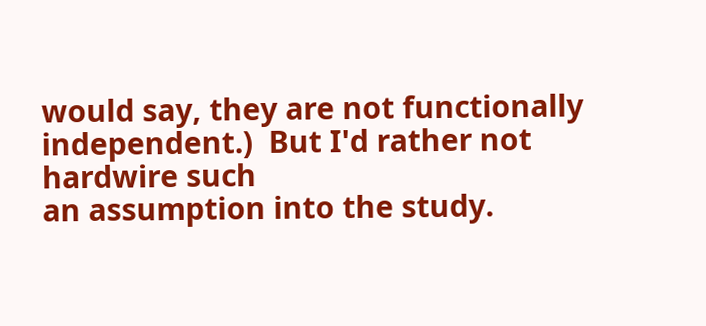would say, they are not functionally independent.)  But I'd rather not
hardwire such
an assumption into the study.